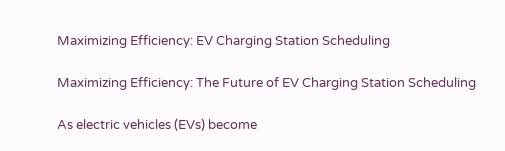Maximizing Efficiency: EV Charging Station Scheduling

Maximizing Efficiency: The Future of EV Charging Station Scheduling

As electric vehicles (EVs) become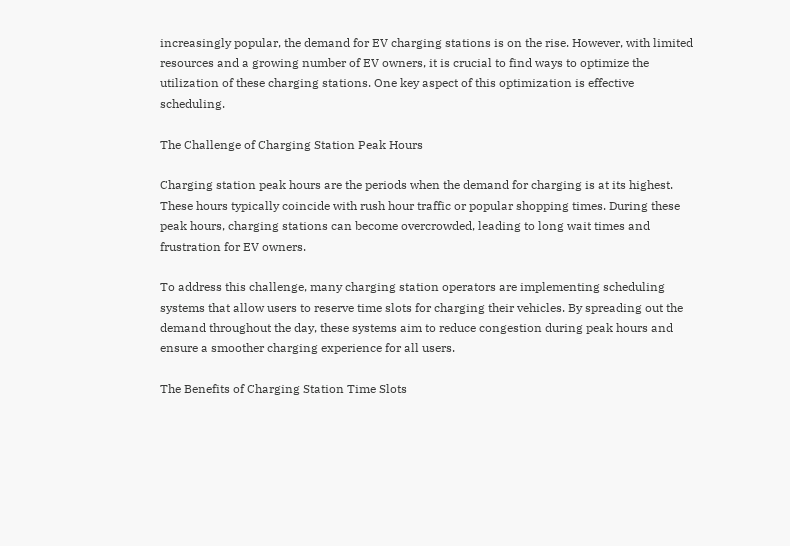increasingly popular, the demand for EV charging stations is on the rise. However, with limited resources and a growing number of EV owners, it is crucial to find ways to optimize the utilization of these charging stations. One key aspect of this optimization is effective scheduling.

The Challenge of Charging Station Peak Hours

Charging station peak hours are the periods when the demand for charging is at its highest. These hours typically coincide with rush hour traffic or popular shopping times. During these peak hours, charging stations can become overcrowded, leading to long wait times and frustration for EV owners.

To address this challenge, many charging station operators are implementing scheduling systems that allow users to reserve time slots for charging their vehicles. By spreading out the demand throughout the day, these systems aim to reduce congestion during peak hours and ensure a smoother charging experience for all users.

The Benefits of Charging Station Time Slots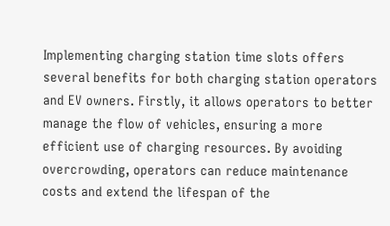Implementing charging station time slots offers several benefits for both charging station operators and EV owners. Firstly, it allows operators to better manage the flow of vehicles, ensuring a more efficient use of charging resources. By avoiding overcrowding, operators can reduce maintenance costs and extend the lifespan of the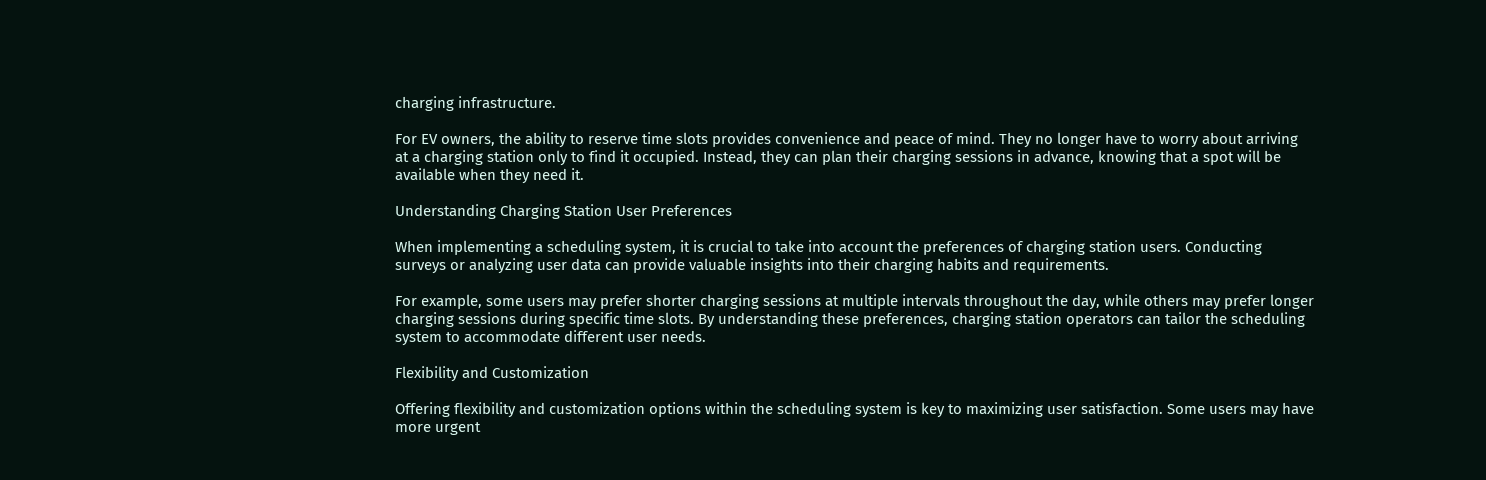charging infrastructure.

For EV owners, the ability to reserve time slots provides convenience and peace of mind. They no longer have to worry about arriving at a charging station only to find it occupied. Instead, they can plan their charging sessions in advance, knowing that a spot will be available when they need it.

Understanding Charging Station User Preferences

When implementing a scheduling system, it is crucial to take into account the preferences of charging station users. Conducting surveys or analyzing user data can provide valuable insights into their charging habits and requirements.

For example, some users may prefer shorter charging sessions at multiple intervals throughout the day, while others may prefer longer charging sessions during specific time slots. By understanding these preferences, charging station operators can tailor the scheduling system to accommodate different user needs.

Flexibility and Customization

Offering flexibility and customization options within the scheduling system is key to maximizing user satisfaction. Some users may have more urgent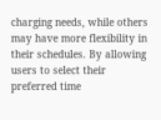charging needs, while others may have more flexibility in their schedules. By allowing users to select their preferred time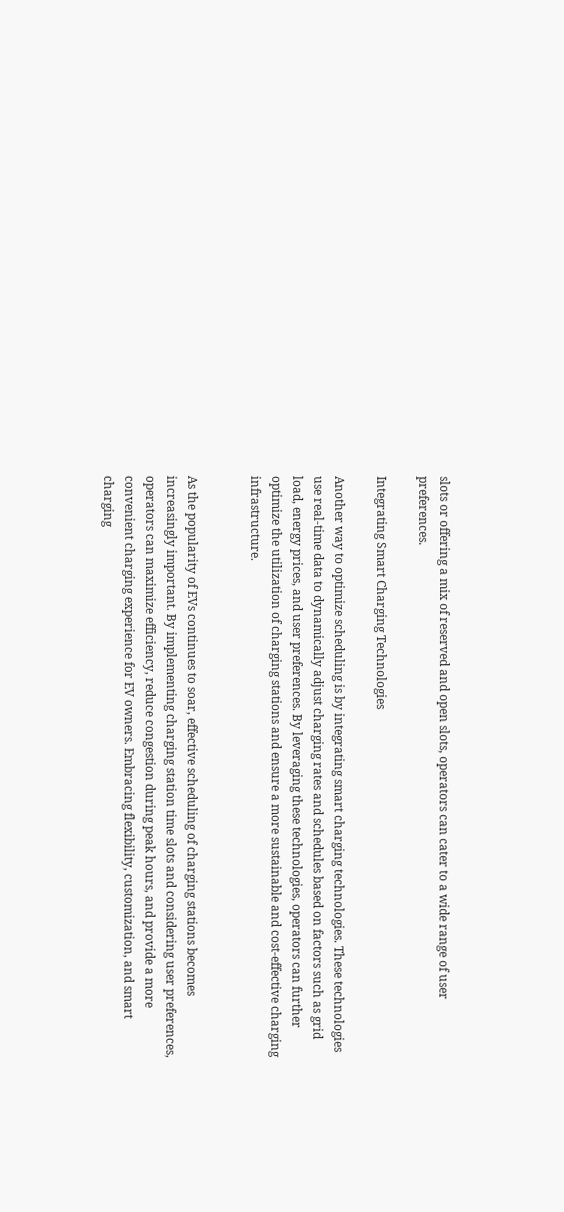slots or offering a mix of reserved and open slots, operators can cater to a wide range of user preferences.

Integrating Smart Charging Technologies

Another way to optimize scheduling is by integrating smart charging technologies. These technologies use real-time data to dynamically adjust charging rates and schedules based on factors such as grid load, energy prices, and user preferences. By leveraging these technologies, operators can further optimize the utilization of charging stations and ensure a more sustainable and cost-effective charging infrastructure.


As the popularity of EVs continues to soar, effective scheduling of charging stations becomes increasingly important. By implementing charging station time slots and considering user preferences, operators can maximize efficiency, reduce congestion during peak hours, and provide a more convenient charging experience for EV owners. Embracing flexibility, customization, and smart charging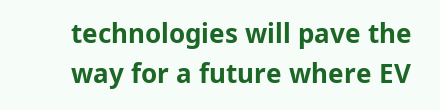technologies will pave the way for a future where EV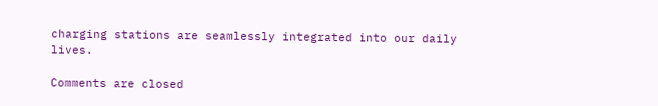charging stations are seamlessly integrated into our daily lives.

Comments are closed